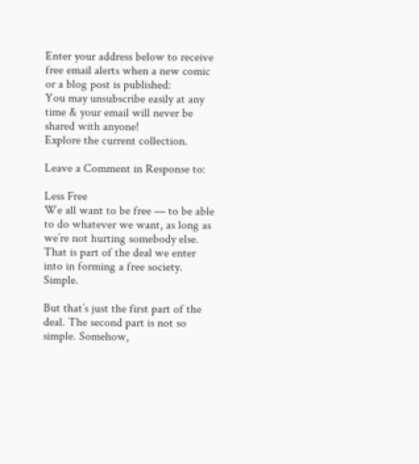Enter your address below to receive free email alerts when a new comic or a blog post is published:
You may unsubscribe easily at any time & your email will never be shared with anyone!
Explore the current collection.

Leave a Comment in Response to:

Less Free
We all want to be free — to be able to do whatever we want, as long as we’re not hurting somebody else. That is part of the deal we enter into in forming a free society. Simple.

But that’s just the first part of the deal. The second part is not so simple. Somehow,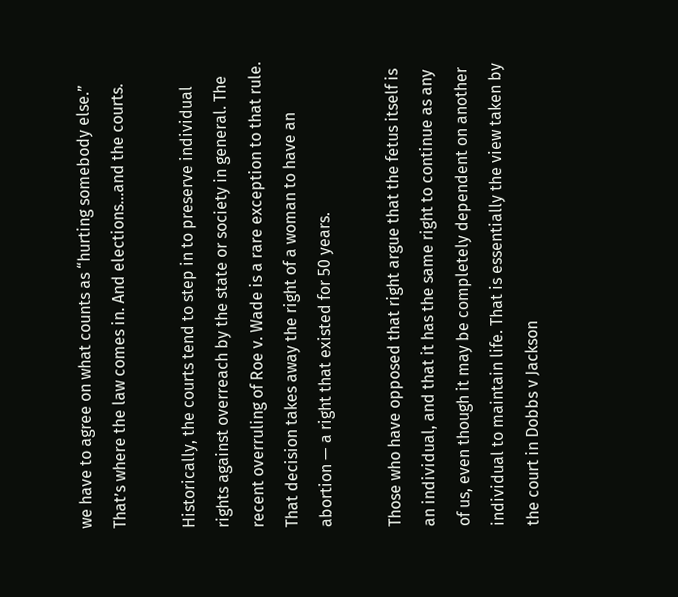we have to agree on what counts as “hurting somebody else.” That’s where the law comes in. And elections…and the courts.

Historically, the courts tend to step in to preserve individual rights against overreach by the state or society in general. The recent overruling of Roe v. Wade is a rare exception to that rule. That decision takes away the right of a woman to have an abortion — a right that existed for 50 years.

Those who have opposed that right argue that the fetus itself is an individual, and that it has the same right to continue as any of us, even though it may be completely dependent on another individual to maintain life. That is essentially the view taken by the court in Dobbs v Jackson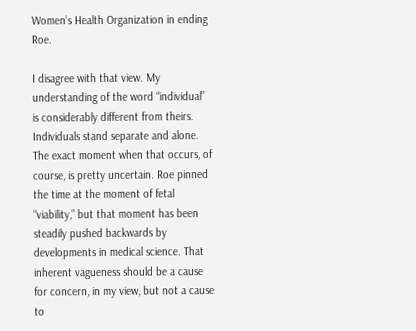Women’s Health Organization in ending Roe.

I disagree with that view. My understanding of the word “individual” is considerably different from theirs. Individuals stand separate and alone. The exact moment when that occurs, of course, is pretty uncertain. Roe pinned the time at the moment of fetal “viability,” but that moment has been steadily pushed backwards by developments in medical science. That inherent vagueness should be a cause for concern, in my view, but not a cause to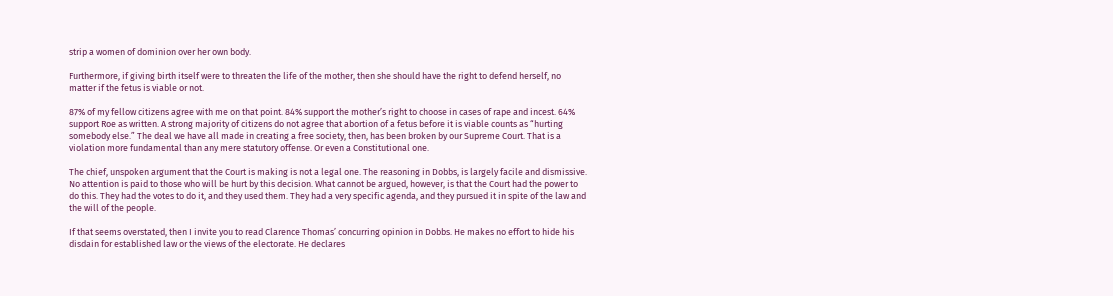strip a women of dominion over her own body.

Furthermore, if giving birth itself were to threaten the life of the mother, then she should have the right to defend herself, no matter if the fetus is viable or not.

87% of my fellow citizens agree with me on that point. 84% support the mother’s right to choose in cases of rape and incest. 64% support Roe as written. A strong majority of citizens do not agree that abortion of a fetus before it is viable counts as “hurting somebody else.” The deal we have all made in creating a free society, then, has been broken by our Supreme Court. That is a violation more fundamental than any mere statutory offense. Or even a Constitutional one.

The chief, unspoken argument that the Court is making is not a legal one. The reasoning in Dobbs, is largely facile and dismissive. No attention is paid to those who will be hurt by this decision. What cannot be argued, however, is that the Court had the power to do this. They had the votes to do it, and they used them. They had a very specific agenda, and they pursued it in spite of the law and the will of the people.

If that seems overstated, then I invite you to read Clarence Thomas’ concurring opinion in Dobbs. He makes no effort to hide his disdain for established law or the views of the electorate. He declares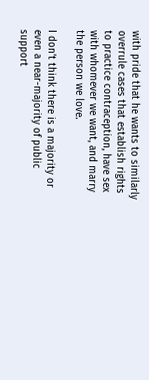with pride that he wants to similarly overrule cases that establish rights to practice contraception, have sex with whomever we want, and marry the person we love.

I don’t think there is a majority or even a near-majority of public support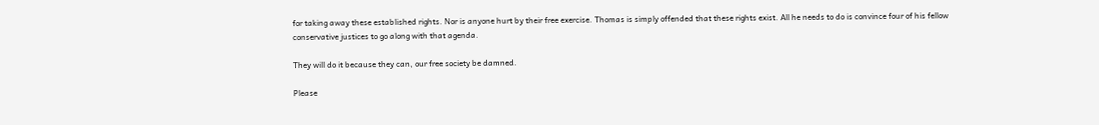for taking away these established rights. Nor is anyone hurt by their free exercise. Thomas is simply offended that these rights exist. All he needs to do is convince four of his fellow conservative justices to go along with that agenda.

They will do it because they can, our free society be damned.

Please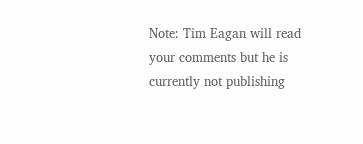Note: Tim Eagan will read your comments but he is currently not publishing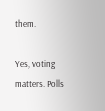them.

Yes, voting matters. Polls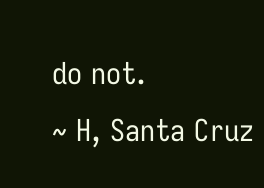do not.
~ H, Santa Cruz